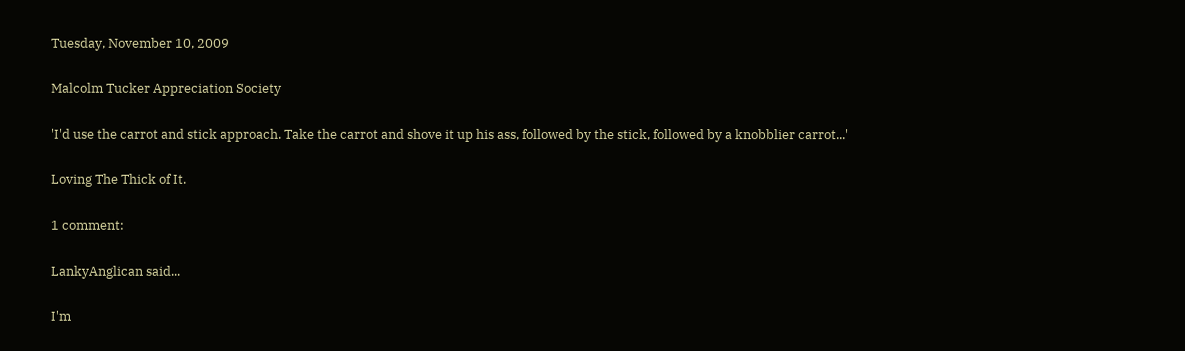Tuesday, November 10, 2009

Malcolm Tucker Appreciation Society

'I'd use the carrot and stick approach. Take the carrot and shove it up his ass, followed by the stick, followed by a knobblier carrot...'

Loving The Thick of It.

1 comment:

LankyAnglican said...

I'm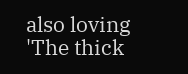also loving 'The thick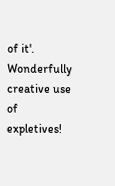of it'. Wonderfully creative use of expletives!